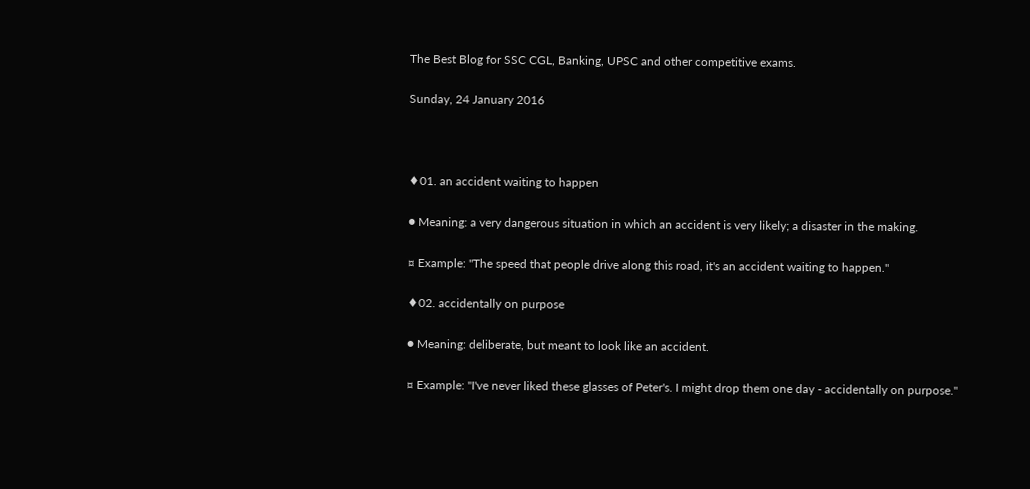The Best Blog for SSC CGL, Banking, UPSC and other competitive exams.

Sunday, 24 January 2016



♦01. an accident waiting to happen

● Meaning: a very dangerous situation in which an accident is very likely; a disaster in the making.

¤ Example: "The speed that people drive along this road, it's an accident waiting to happen."

♦02. accidentally on purpose

● Meaning: deliberate, but meant to look like an accident.

¤ Example: "I've never liked these glasses of Peter's. I might drop them one day - accidentally on purpose."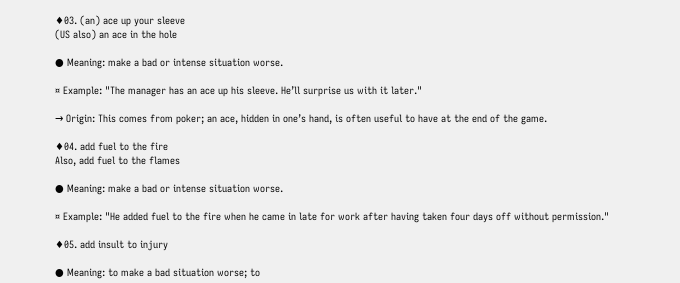♦03. (an) ace up your sleeve
(US also) an ace in the hole

● Meaning: make a bad or intense situation worse.

¤ Example: "The manager has an ace up his sleeve. He’ll surprise us with it later."

→ Origin: This comes from poker; an ace, hidden in one’s hand, is often useful to have at the end of the game.

♦04. add fuel to the fire
Also, add fuel to the flames

● Meaning: make a bad or intense situation worse.

¤ Example: "He added fuel to the fire when he came in late for work after having taken four days off without permission."

♦05. add insult to injury

● Meaning: to make a bad situation worse; to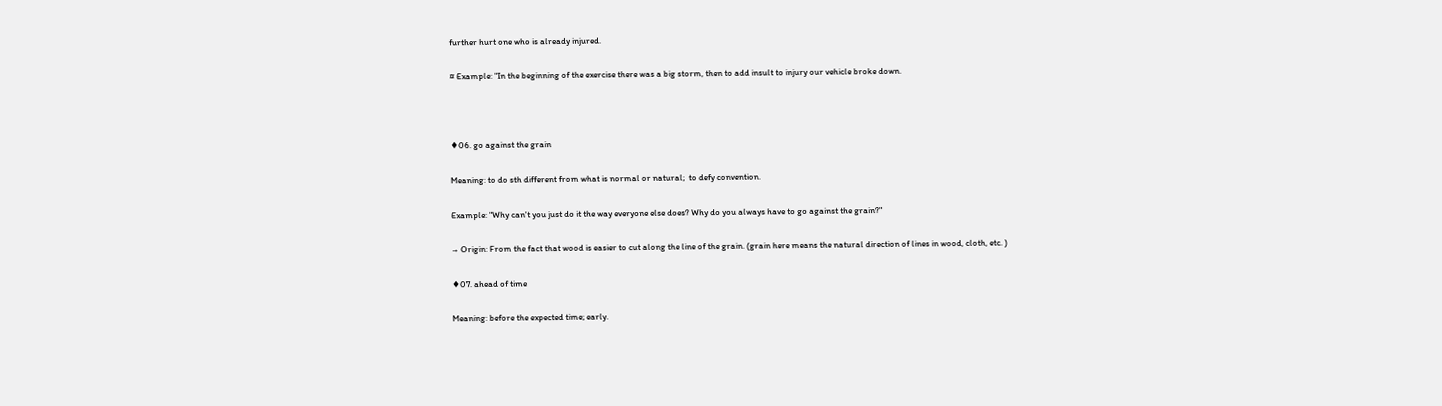further hurt one who is already injured.

¤ Example: "In the beginning of the exercise there was a big storm, then to add insult to injury our vehicle broke down.



♦06. go against the grain

Meaning: to do sth different from what is normal or natural;  to defy convention.

Example: "Why can't you just do it the way everyone else does? Why do you always have to go against the grain?"

→ Origin: From the fact that wood is easier to cut along the line of the grain. (grain here means the natural direction of lines in wood, cloth, etc. )

♦07. ahead of time

Meaning: before the expected time; early.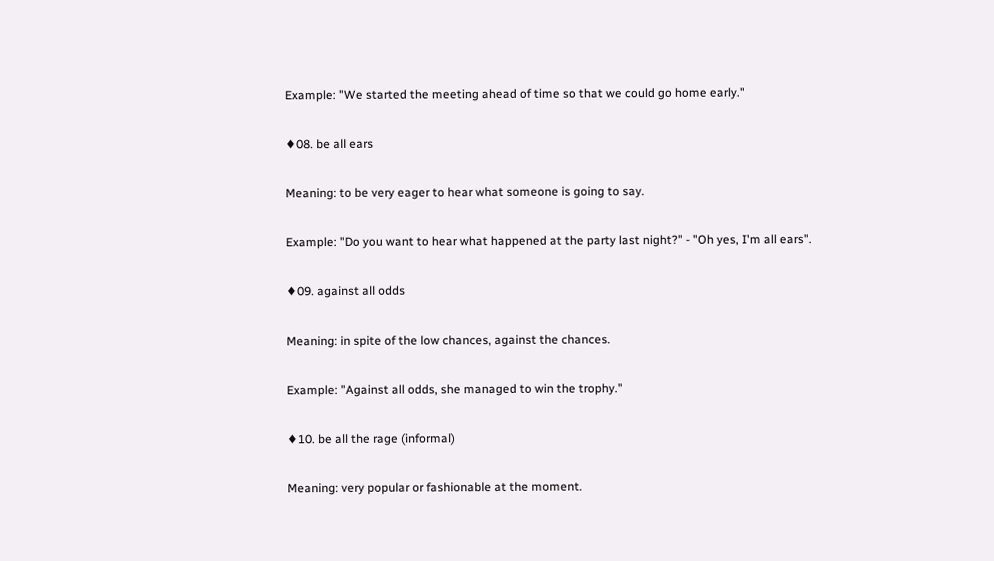Example: "We started the meeting ahead of time so that we could go home early."

♦08. be all ears

Meaning: to be very eager to hear what someone is going to say.

Example: "Do you want to hear what happened at the party last night?" - "Oh yes, I'm all ears".

♦09. against all odds

Meaning: in spite of the low chances, against the chances.

Example: "Against all odds, she managed to win the trophy."

♦10. be all the rage (informal)

Meaning: very popular or fashionable at the moment.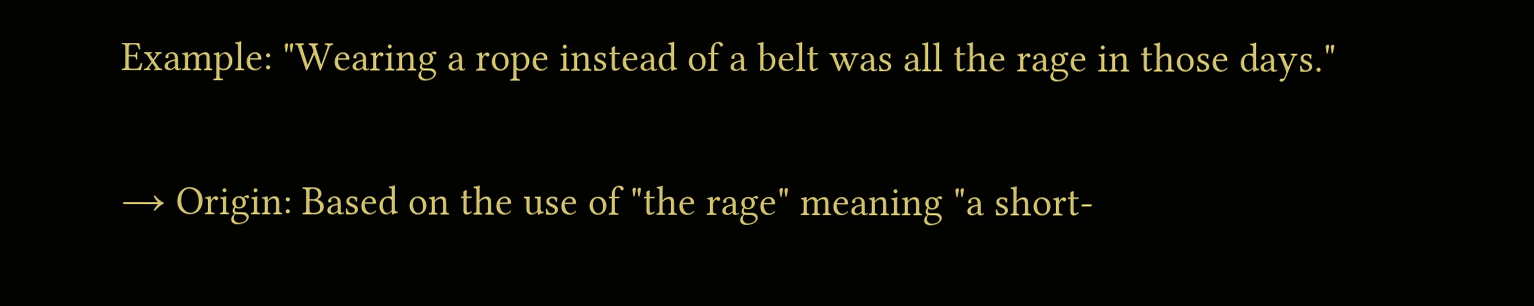Example: "Wearing a rope instead of a belt was all the rage in those days."

→ Origin: Based on the use of "the rage" meaning "a short-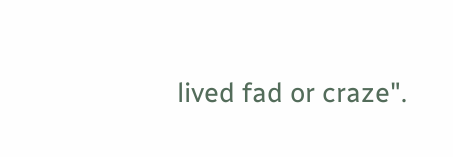lived fad or craze".